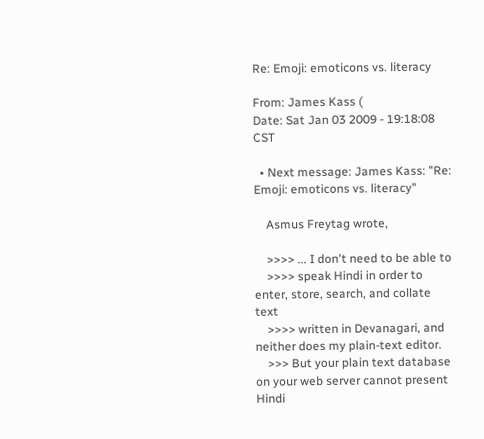Re: Emoji: emoticons vs. literacy

From: James Kass (
Date: Sat Jan 03 2009 - 19:18:08 CST

  • Next message: James Kass: "Re: Emoji: emoticons vs. literacy"

    Asmus Freytag wrote,

    >>>> ... I don't need to be able to
    >>>> speak Hindi in order to enter, store, search, and collate text
    >>>> written in Devanagari, and neither does my plain-text editor.
    >>> But your plain text database on your web server cannot present Hindi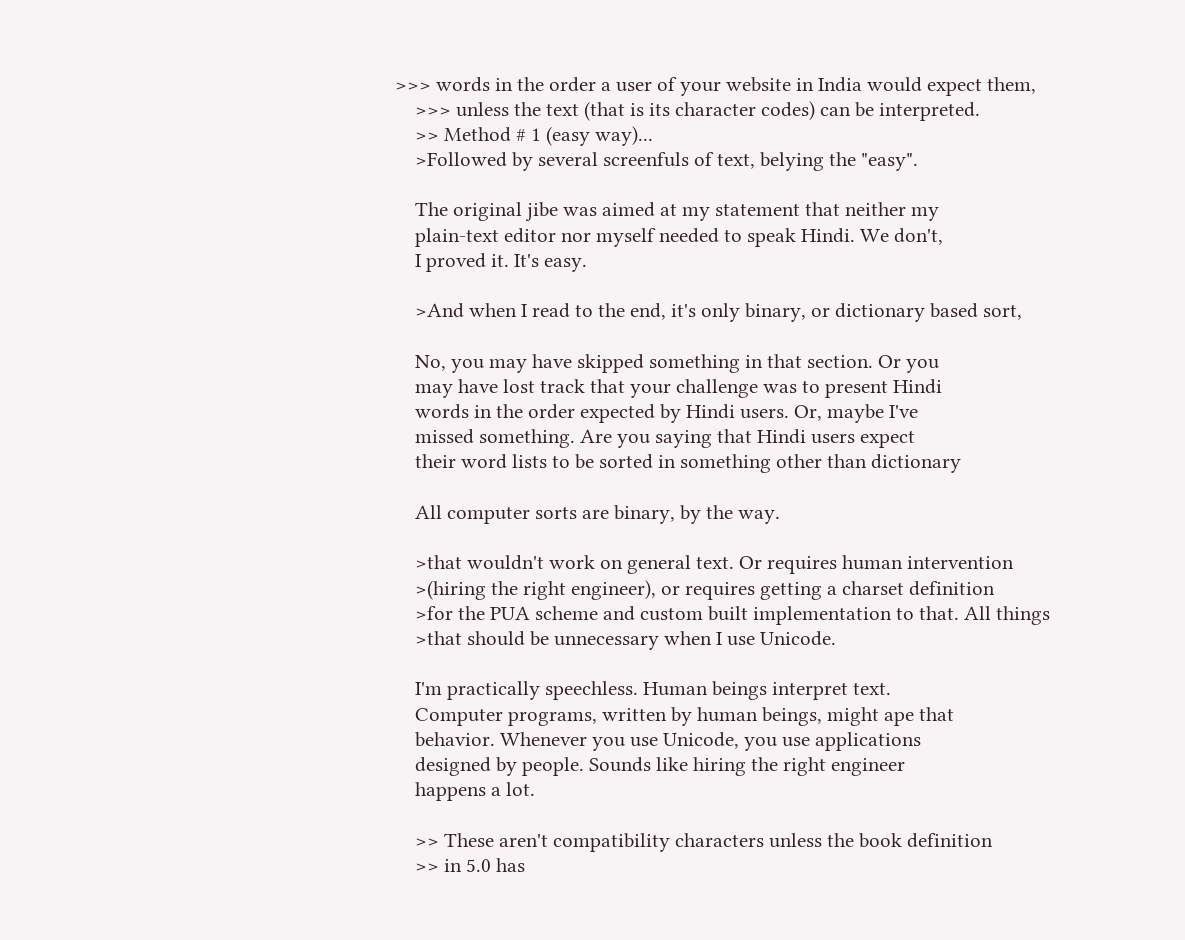>>> words in the order a user of your website in India would expect them,
    >>> unless the text (that is its character codes) can be interpreted.
    >> Method # 1 (easy way)...
    >Followed by several screenfuls of text, belying the "easy".

    The original jibe was aimed at my statement that neither my
    plain-text editor nor myself needed to speak Hindi. We don't,
    I proved it. It's easy.

    >And when I read to the end, it's only binary, or dictionary based sort,

    No, you may have skipped something in that section. Or you
    may have lost track that your challenge was to present Hindi
    words in the order expected by Hindi users. Or, maybe I've
    missed something. Are you saying that Hindi users expect
    their word lists to be sorted in something other than dictionary

    All computer sorts are binary, by the way.

    >that wouldn't work on general text. Or requires human intervention
    >(hiring the right engineer), or requires getting a charset definition
    >for the PUA scheme and custom built implementation to that. All things
    >that should be unnecessary when I use Unicode.

    I'm practically speechless. Human beings interpret text.
    Computer programs, written by human beings, might ape that
    behavior. Whenever you use Unicode, you use applications
    designed by people. Sounds like hiring the right engineer
    happens a lot.

    >> These aren't compatibility characters unless the book definition
    >> in 5.0 has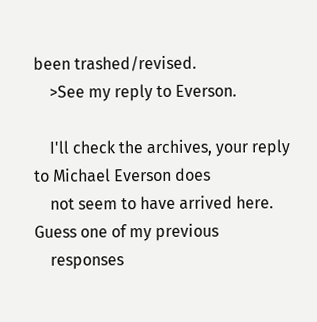been trashed/revised.
    >See my reply to Everson.

    I'll check the archives, your reply to Michael Everson does
    not seem to have arrived here. Guess one of my previous
    responses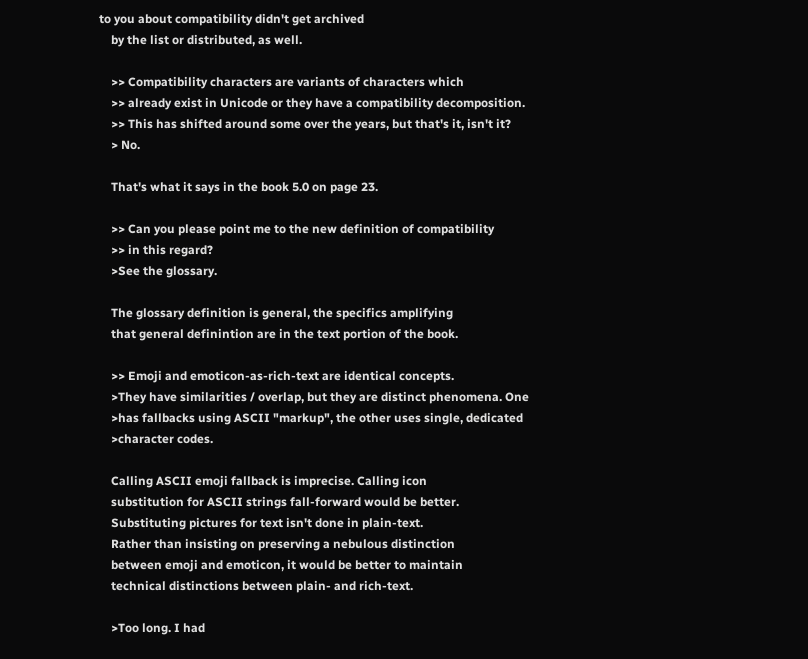to you about compatibility didn't get archived
    by the list or distributed, as well.

    >> Compatibility characters are variants of characters which
    >> already exist in Unicode or they have a compatibility decomposition.
    >> This has shifted around some over the years, but that's it, isn't it?
    > No.

    That's what it says in the book 5.0 on page 23.

    >> Can you please point me to the new definition of compatibility
    >> in this regard?
    >See the glossary.

    The glossary definition is general, the specifics amplifying
    that general definintion are in the text portion of the book.

    >> Emoji and emoticon-as-rich-text are identical concepts.
    >They have similarities / overlap, but they are distinct phenomena. One
    >has fallbacks using ASCII "markup", the other uses single, dedicated
    >character codes.

    Calling ASCII emoji fallback is imprecise. Calling icon
    substitution for ASCII strings fall-forward would be better.
    Substituting pictures for text isn't done in plain-text.
    Rather than insisting on preserving a nebulous distinction
    between emoji and emoticon, it would be better to maintain
    technical distinctions between plain- and rich-text.

    >Too long. I had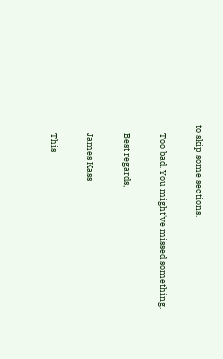to skip some sections.

    Too bad. You might've missed something.

    Best regards,

    James Kass

    This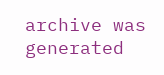archive was generated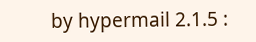by hypermail 2.1.5 :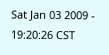Sat Jan 03 2009 - 19:20:26 CST